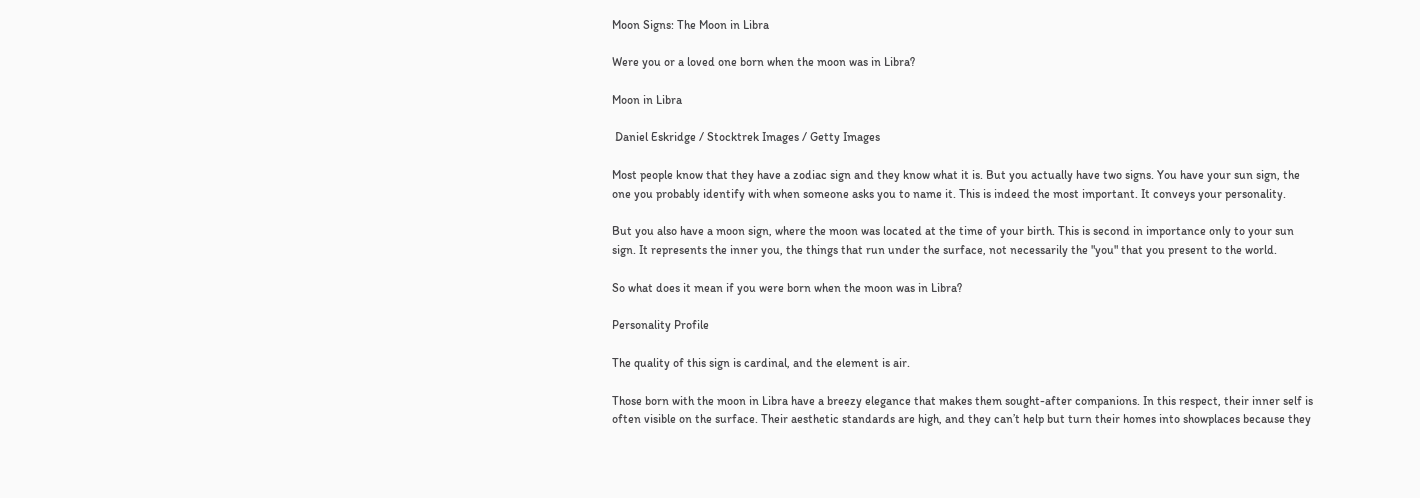Moon Signs: The Moon in Libra

Were you or a loved one born when the moon was in Libra?

Moon in Libra

 Daniel Eskridge / Stocktrek Images / Getty Images

Most people know that they have a zodiac sign and they know what it is. But you actually have two signs. You have your sun sign, the one you probably identify with when someone asks you to name it. This is indeed the most important. It conveys your personality.

But you also have a moon sign, where the moon was located at the time of your birth. This is second in importance only to your sun sign. It represents the inner you, the things that run under the surface, not necessarily the "you" that you present to the world.

So what does it mean if you were born when the moon was in Libra?

Personality Profile

The quality of this sign is cardinal, and the element is air.

Those born with the moon in Libra have a breezy elegance that makes them sought-after companions. In this respect, their inner self is often visible on the surface. Their aesthetic standards are high, and they can’t help but turn their homes into showplaces because they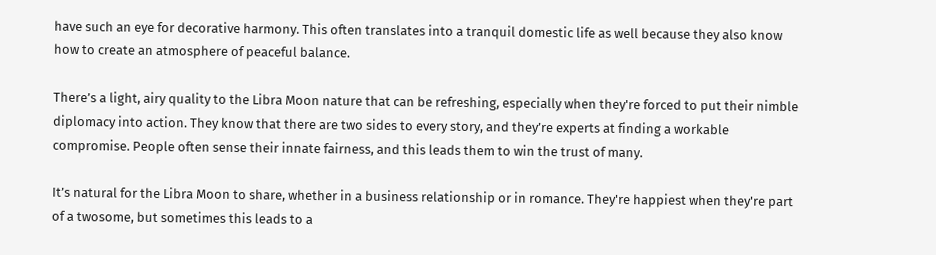have such an eye for decorative harmony. This often translates into a tranquil domestic life as well because they also know how to create an atmosphere of peaceful balance.

There’s a light, airy quality to the Libra Moon nature that can be refreshing, especially when they're forced to put their nimble diplomacy into action. They know that there are two sides to every story, and they’re experts at finding a workable compromise. People often sense their innate fairness, and this leads them to win the trust of many.

It’s natural for the Libra Moon to share, whether in a business relationship or in romance. They're happiest when they're part of a twosome, but sometimes this leads to a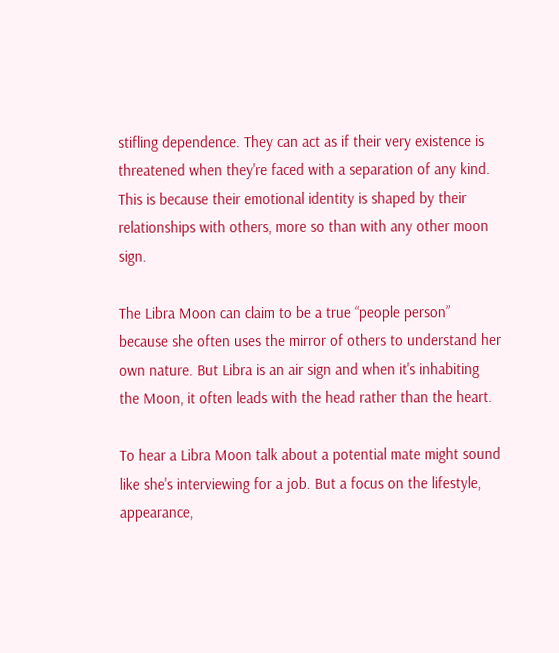stifling dependence. They can act as if their very existence is threatened when they're faced with a separation of any kind. This is because their emotional identity is shaped by their relationships with others, more so than with any other moon sign.

The Libra Moon can claim to be a true “people person” because she often uses the mirror of others to understand her own nature. But Libra is an air sign and when it's inhabiting the Moon, it often leads with the head rather than the heart.

To hear a Libra Moon talk about a potential mate might sound like she's interviewing for a job. But a focus on the lifestyle, appearance,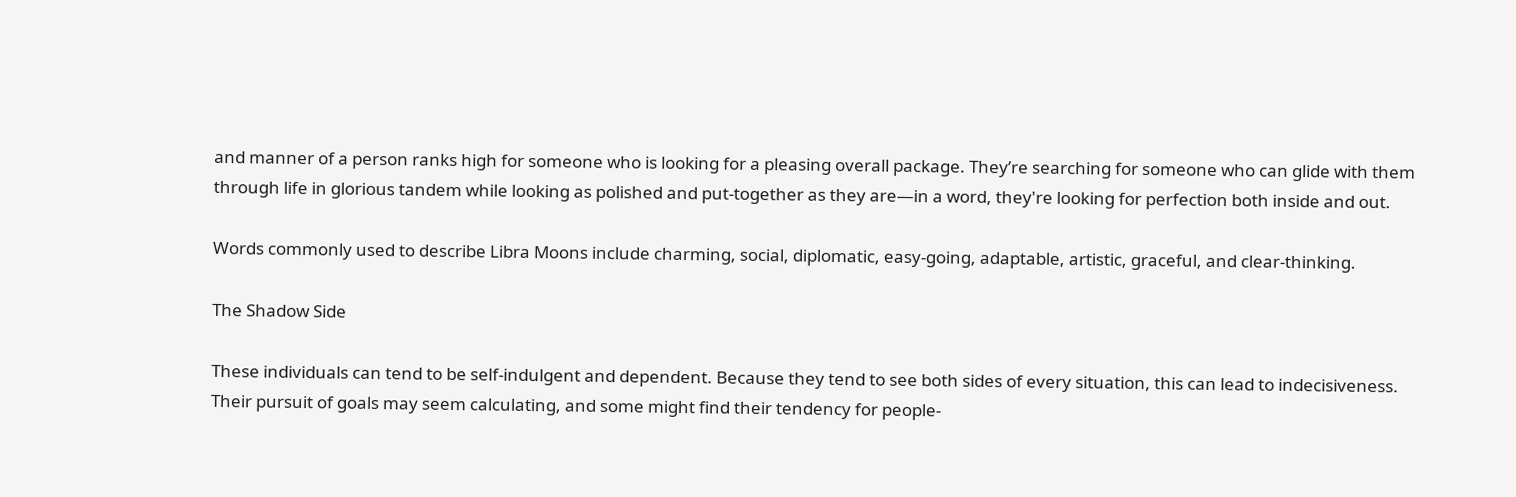and manner of a person ranks high for someone who is looking for a pleasing overall package. They’re searching for someone who can glide with them through life in glorious tandem while looking as polished and put-together as they are—in a word, they're looking for perfection both inside and out.

Words commonly used to describe Libra Moons include charming, social, diplomatic, easy-going, adaptable, artistic, graceful, and clear-thinking.

The Shadow Side

These individuals can tend to be self-indulgent and dependent. Because they tend to see both sides of every situation, this can lead to indecisiveness. Their pursuit of goals may seem calculating, and some might find their tendency for people-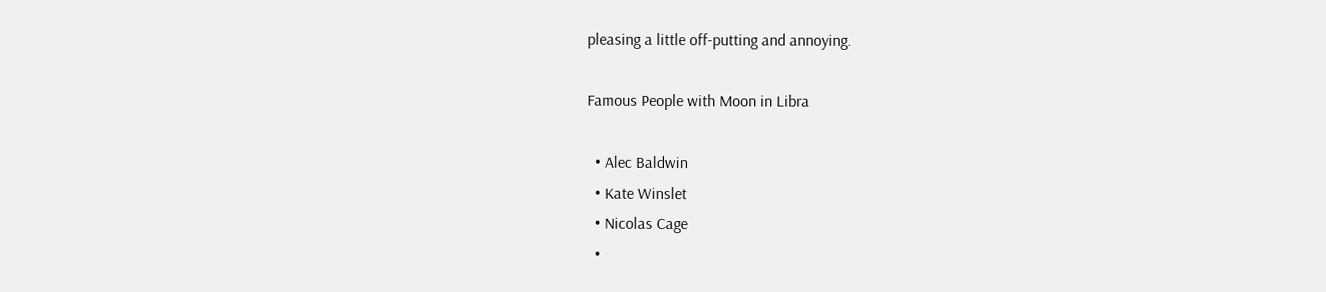pleasing a little off-putting and annoying.

Famous People with Moon in Libra

  • Alec Baldwin
  • Kate Winslet
  • Nicolas Cage
  •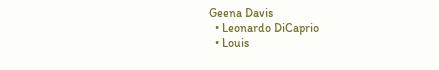Geena Davis
  • Leonardo DiCaprio
  • Louis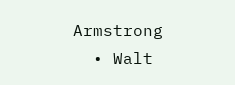Armstrong
  • Walt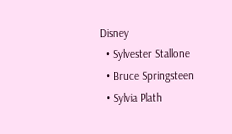Disney
  • Sylvester Stallone
  • Bruce Springsteen
  • Sylvia Plath